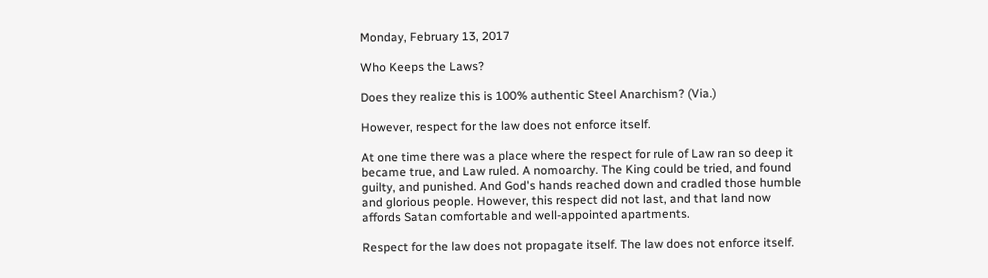Monday, February 13, 2017

Who Keeps the Laws?

Does they realize this is 100% authentic Steel Anarchism? (Via.)

However, respect for the law does not enforce itself.

At one time there was a place where the respect for rule of Law ran so deep it became true, and Law ruled. A nomoarchy. The King could be tried, and found guilty, and punished. And God's hands reached down and cradled those humble and glorious people. However, this respect did not last, and that land now affords Satan comfortable and well-appointed apartments.

Respect for the law does not propagate itself. The law does not enforce itself.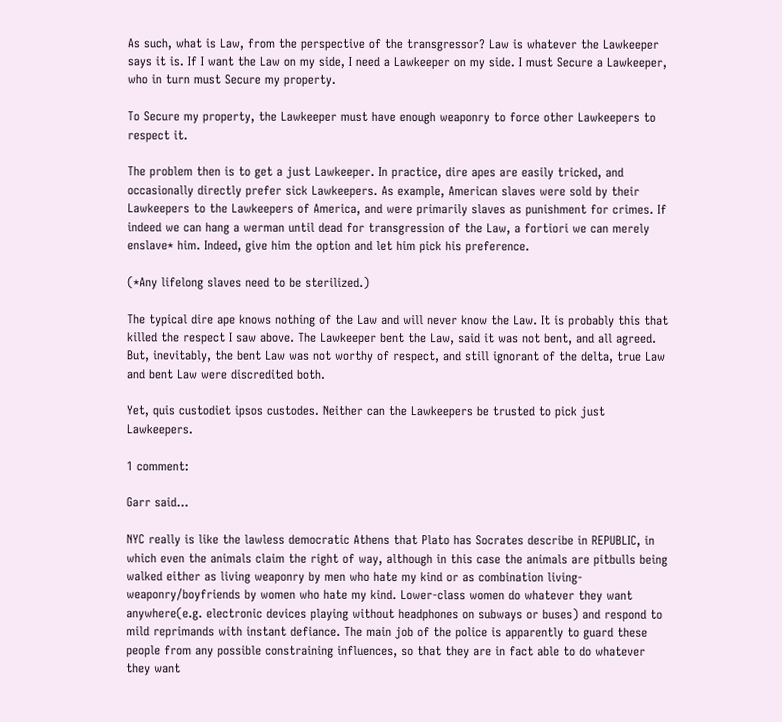As such, what is Law, from the perspective of the transgressor? Law is whatever the Lawkeeper says it is. If I want the Law on my side, I need a Lawkeeper on my side. I must Secure a Lawkeeper, who in turn must Secure my property.

To Secure my property, the Lawkeeper must have enough weaponry to force other Lawkeepers to respect it.

The problem then is to get a just Lawkeeper. In practice, dire apes are easily tricked, and occasionally directly prefer sick Lawkeepers. As example, American slaves were sold by their Lawkeepers to the Lawkeepers of America, and were primarily slaves as punishment for crimes. If indeed we can hang a werman until dead for transgression of the Law, a fortiori we can merely enslave* him. Indeed, give him the option and let him pick his preference.

(*Any lifelong slaves need to be sterilized.)

The typical dire ape knows nothing of the Law and will never know the Law. It is probably this that killed the respect I saw above. The Lawkeeper bent the Law, said it was not bent, and all agreed. But, inevitably, the bent Law was not worthy of respect, and still ignorant of the delta, true Law and bent Law were discredited both.

Yet, quis custodiet ipsos custodes. Neither can the Lawkeepers be trusted to pick just Lawkeepers.

1 comment:

Garr said...

NYC really is like the lawless democratic Athens that Plato has Socrates describe in REPUBLIC, in which even the animals claim the right of way, although in this case the animals are pitbulls being walked either as living weaponry by men who hate my kind or as combination living-weaponry/boyfriends by women who hate my kind. Lower-class women do whatever they want anywhere(e.g. electronic devices playing without headphones on subways or buses) and respond to mild reprimands with instant defiance. The main job of the police is apparently to guard these people from any possible constraining influences, so that they are in fact able to do whatever they want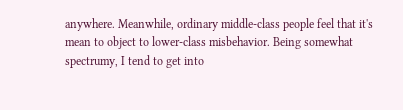anywhere. Meanwhile, ordinary middle-class people feel that it's mean to object to lower-class misbehavior. Being somewhat spectrumy, I tend to get into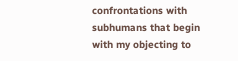confrontations with subhumans that begin with my objecting to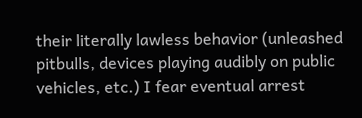their literally lawless behavior (unleashed pitbulls, devices playing audibly on public vehicles, etc.) I fear eventual arrest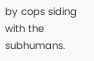by cops siding with the subhumans.